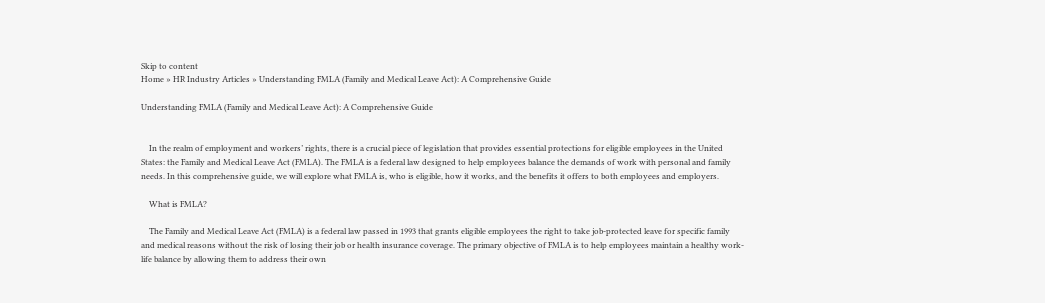Skip to content
Home » HR Industry Articles » Understanding FMLA (Family and Medical Leave Act): A Comprehensive Guide

Understanding FMLA (Family and Medical Leave Act): A Comprehensive Guide


    In the realm of employment and workers’ rights, there is a crucial piece of legislation that provides essential protections for eligible employees in the United States: the Family and Medical Leave Act (FMLA). The FMLA is a federal law designed to help employees balance the demands of work with personal and family needs. In this comprehensive guide, we will explore what FMLA is, who is eligible, how it works, and the benefits it offers to both employees and employers.

    What is FMLA?

    The Family and Medical Leave Act (FMLA) is a federal law passed in 1993 that grants eligible employees the right to take job-protected leave for specific family and medical reasons without the risk of losing their job or health insurance coverage. The primary objective of FMLA is to help employees maintain a healthy work-life balance by allowing them to address their own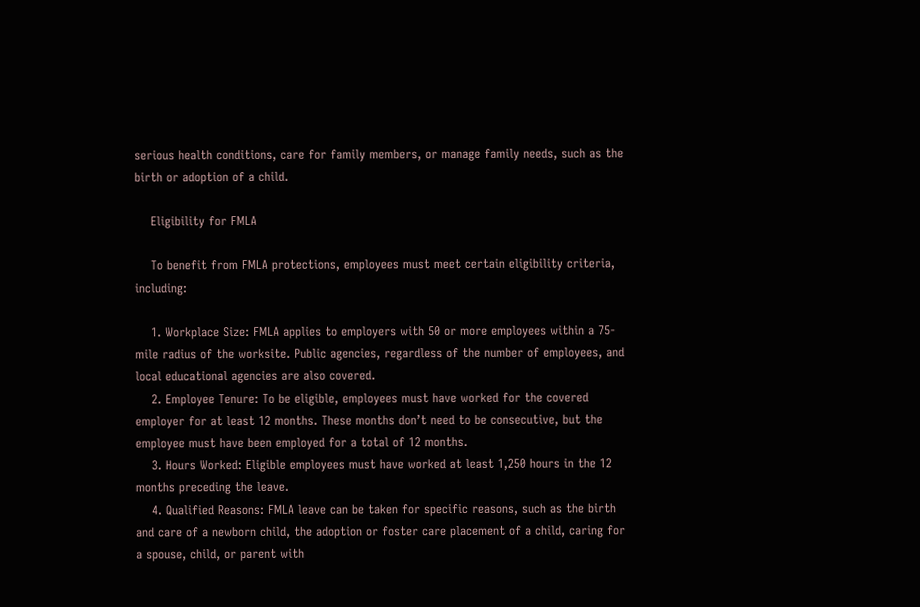serious health conditions, care for family members, or manage family needs, such as the birth or adoption of a child.

    Eligibility for FMLA

    To benefit from FMLA protections, employees must meet certain eligibility criteria, including:

    1. Workplace Size: FMLA applies to employers with 50 or more employees within a 75-mile radius of the worksite. Public agencies, regardless of the number of employees, and local educational agencies are also covered.
    2. Employee Tenure: To be eligible, employees must have worked for the covered employer for at least 12 months. These months don’t need to be consecutive, but the employee must have been employed for a total of 12 months.
    3. Hours Worked: Eligible employees must have worked at least 1,250 hours in the 12 months preceding the leave.
    4. Qualified Reasons: FMLA leave can be taken for specific reasons, such as the birth and care of a newborn child, the adoption or foster care placement of a child, caring for a spouse, child, or parent with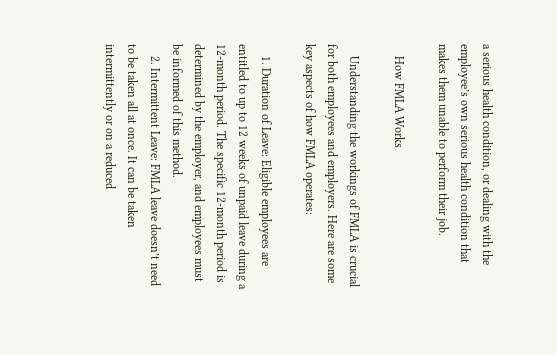a serious health condition, or dealing with the employee’s own serious health condition that makes them unable to perform their job.

    How FMLA Works

    Understanding the workings of FMLA is crucial for both employees and employers. Here are some key aspects of how FMLA operates:

    1. Duration of Leave: Eligible employees are entitled to up to 12 weeks of unpaid leave during a 12-month period. The specific 12-month period is determined by the employer, and employees must be informed of this method.
    2. Intermittent Leave: FMLA leave doesn’t need to be taken all at once. It can be taken intermittently or on a reduced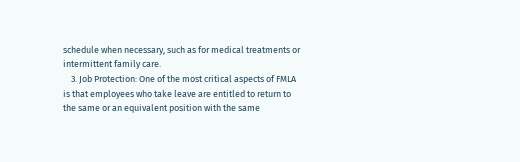schedule when necessary, such as for medical treatments or intermittent family care.
    3. Job Protection: One of the most critical aspects of FMLA is that employees who take leave are entitled to return to the same or an equivalent position with the same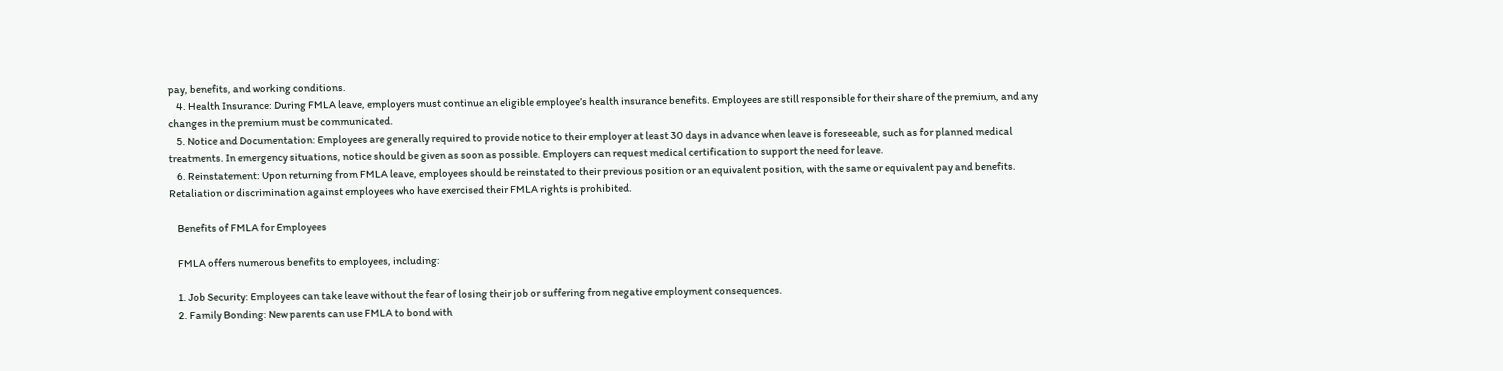pay, benefits, and working conditions.
    4. Health Insurance: During FMLA leave, employers must continue an eligible employee’s health insurance benefits. Employees are still responsible for their share of the premium, and any changes in the premium must be communicated.
    5. Notice and Documentation: Employees are generally required to provide notice to their employer at least 30 days in advance when leave is foreseeable, such as for planned medical treatments. In emergency situations, notice should be given as soon as possible. Employers can request medical certification to support the need for leave.
    6. Reinstatement: Upon returning from FMLA leave, employees should be reinstated to their previous position or an equivalent position, with the same or equivalent pay and benefits. Retaliation or discrimination against employees who have exercised their FMLA rights is prohibited.

    Benefits of FMLA for Employees

    FMLA offers numerous benefits to employees, including:

    1. Job Security: Employees can take leave without the fear of losing their job or suffering from negative employment consequences.
    2. Family Bonding: New parents can use FMLA to bond with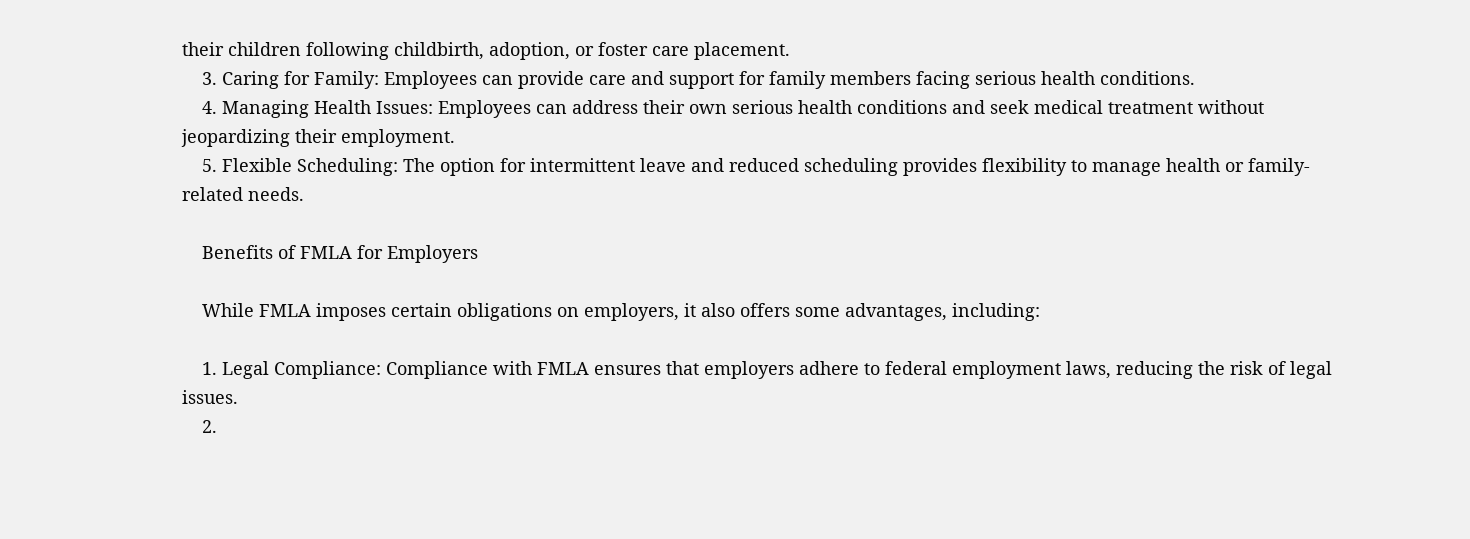their children following childbirth, adoption, or foster care placement.
    3. Caring for Family: Employees can provide care and support for family members facing serious health conditions.
    4. Managing Health Issues: Employees can address their own serious health conditions and seek medical treatment without jeopardizing their employment.
    5. Flexible Scheduling: The option for intermittent leave and reduced scheduling provides flexibility to manage health or family-related needs.

    Benefits of FMLA for Employers

    While FMLA imposes certain obligations on employers, it also offers some advantages, including:

    1. Legal Compliance: Compliance with FMLA ensures that employers adhere to federal employment laws, reducing the risk of legal issues.
    2.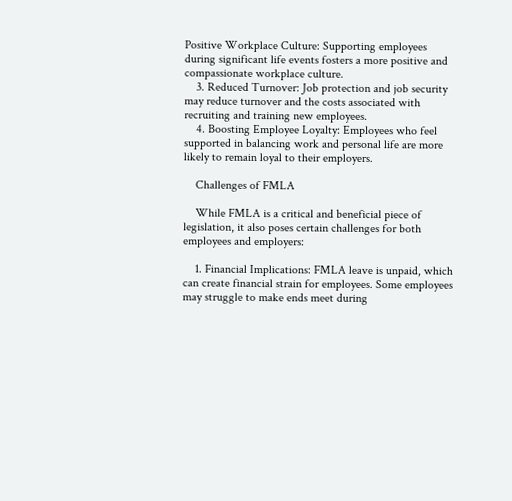Positive Workplace Culture: Supporting employees during significant life events fosters a more positive and compassionate workplace culture.
    3. Reduced Turnover: Job protection and job security may reduce turnover and the costs associated with recruiting and training new employees.
    4. Boosting Employee Loyalty: Employees who feel supported in balancing work and personal life are more likely to remain loyal to their employers.

    Challenges of FMLA

    While FMLA is a critical and beneficial piece of legislation, it also poses certain challenges for both employees and employers:

    1. Financial Implications: FMLA leave is unpaid, which can create financial strain for employees. Some employees may struggle to make ends meet during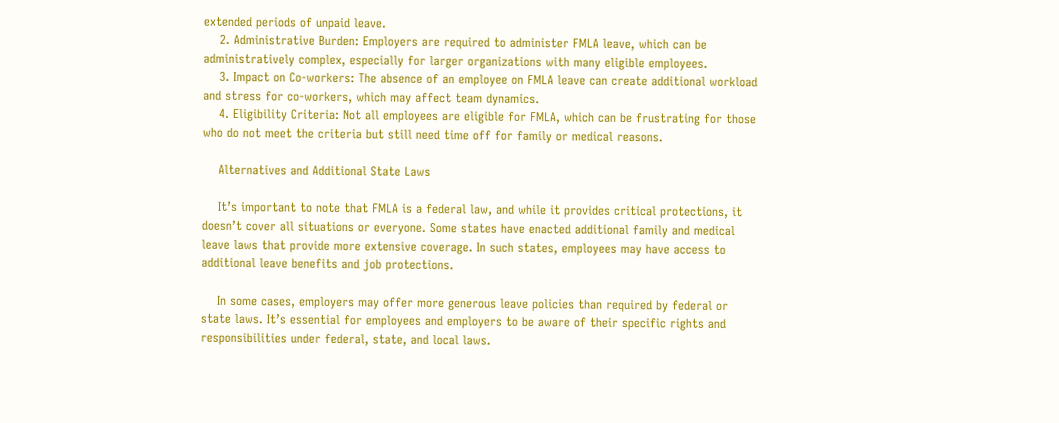extended periods of unpaid leave.
    2. Administrative Burden: Employers are required to administer FMLA leave, which can be administratively complex, especially for larger organizations with many eligible employees.
    3. Impact on Co-workers: The absence of an employee on FMLA leave can create additional workload and stress for co-workers, which may affect team dynamics.
    4. Eligibility Criteria: Not all employees are eligible for FMLA, which can be frustrating for those who do not meet the criteria but still need time off for family or medical reasons.

    Alternatives and Additional State Laws

    It’s important to note that FMLA is a federal law, and while it provides critical protections, it doesn’t cover all situations or everyone. Some states have enacted additional family and medical leave laws that provide more extensive coverage. In such states, employees may have access to additional leave benefits and job protections.

    In some cases, employers may offer more generous leave policies than required by federal or state laws. It’s essential for employees and employers to be aware of their specific rights and responsibilities under federal, state, and local laws.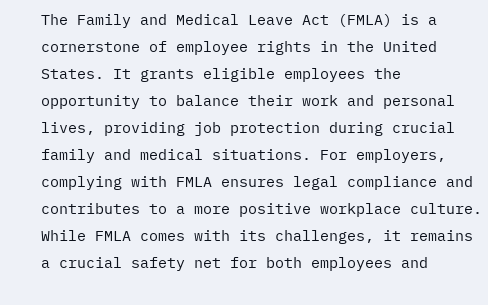The Family and Medical Leave Act (FMLA) is a cornerstone of employee rights in the United States. It grants eligible employees the opportunity to balance their work and personal lives, providing job protection during crucial family and medical situations. For employers, complying with FMLA ensures legal compliance and contributes to a more positive workplace culture. While FMLA comes with its challenges, it remains a crucial safety net for both employees and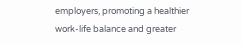employers, promoting a healthier work-life balance and greater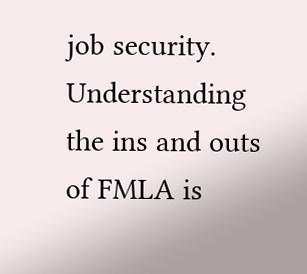job security. Understanding the ins and outs of FMLA is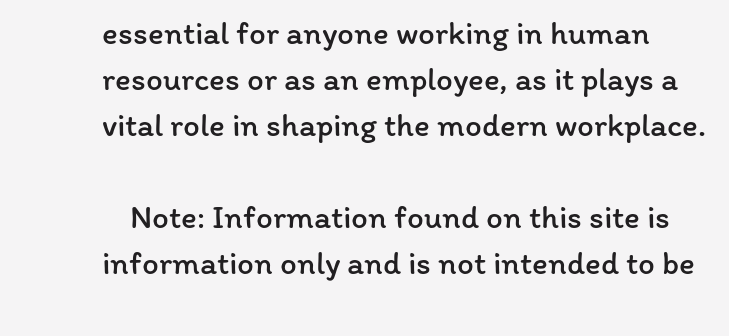essential for anyone working in human resources or as an employee, as it plays a vital role in shaping the modern workplace.

    Note: Information found on this site is information only and is not intended to be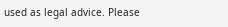used as legal advice. Please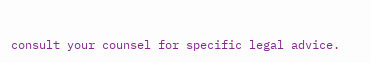consult your counsel for specific legal advice.